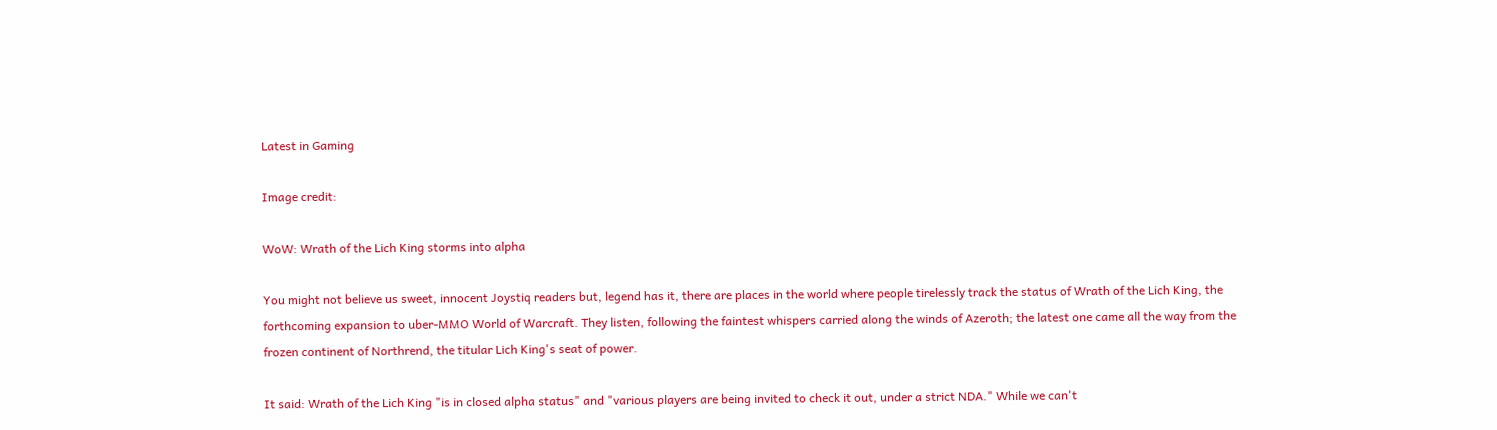Latest in Gaming

Image credit:

WoW: Wrath of the Lich King storms into alpha

You might not believe us sweet, innocent Joystiq readers but, legend has it, there are places in the world where people tirelessly track the status of Wrath of the Lich King, the forthcoming expansion to uber-MMO World of Warcraft. They listen, following the faintest whispers carried along the winds of Azeroth; the latest one came all the way from the frozen continent of Northrend, the titular Lich King's seat of power.

It said: Wrath of the Lich King "is in closed alpha status" and "various players are being invited to check it out, under a strict NDA." While we can't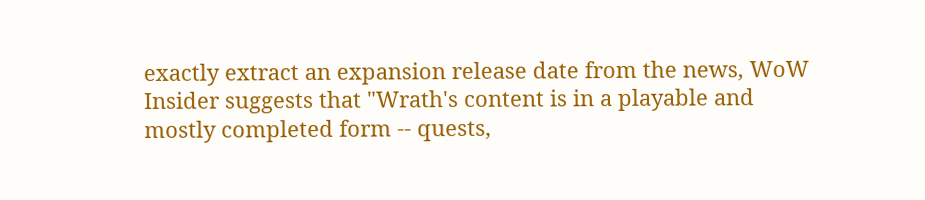exactly extract an expansion release date from the news, WoW Insider suggests that "Wrath's content is in a playable and mostly completed form -- quests,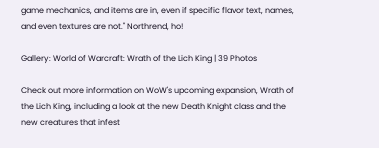game mechanics, and items are in, even if specific flavor text, names, and even textures are not." Northrend, ho!

Gallery: World of Warcraft: Wrath of the Lich King | 39 Photos

Check out more information on WoW's upcoming expansion, Wrath of the Lich King, including a look at the new Death Knight class and the new creatures that infest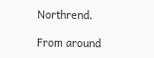Northrend.

From around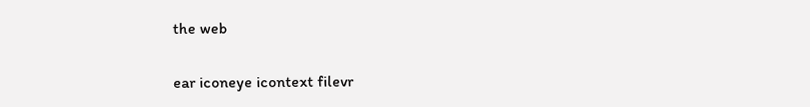the web

ear iconeye icontext filevr